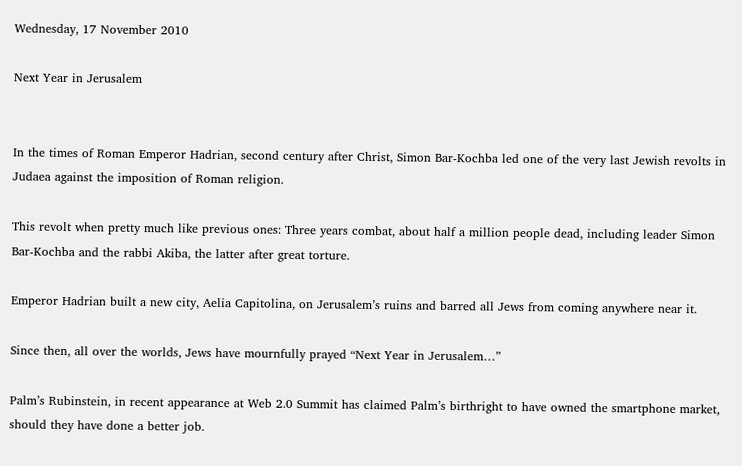Wednesday, 17 November 2010

Next Year in Jerusalem


In the times of Roman Emperor Hadrian, second century after Christ, Simon Bar-Kochba led one of the very last Jewish revolts in Judaea against the imposition of Roman religion.

This revolt when pretty much like previous ones: Three years combat, about half a million people dead, including leader Simon Bar-Kochba and the rabbi Akiba, the latter after great torture.

Emperor Hadrian built a new city, Aelia Capitolina, on Jerusalem’s ruins and barred all Jews from coming anywhere near it.

Since then, all over the worlds, Jews have mournfully prayed “Next Year in Jerusalem…”

Palm’s Rubinstein, in recent appearance at Web 2.0 Summit has claimed Palm’s birthright to have owned the smartphone market, should they have done a better job.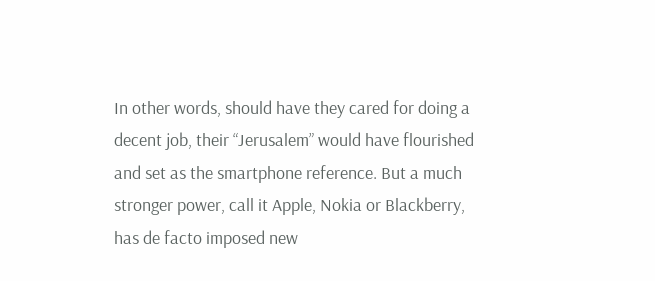In other words, should have they cared for doing a decent job, their “Jerusalem” would have flourished and set as the smartphone reference. But a much stronger power, call it Apple, Nokia or Blackberry, has de facto imposed new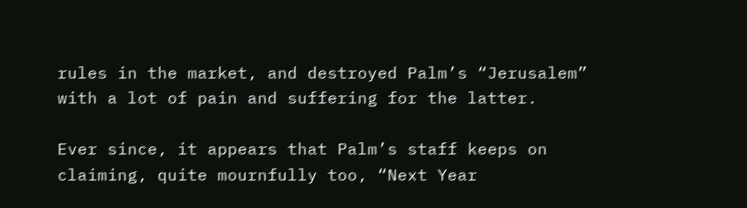rules in the market, and destroyed Palm’s “Jerusalem” with a lot of pain and suffering for the latter.

Ever since, it appears that Palm’s staff keeps on claiming, quite mournfully too, “Next Year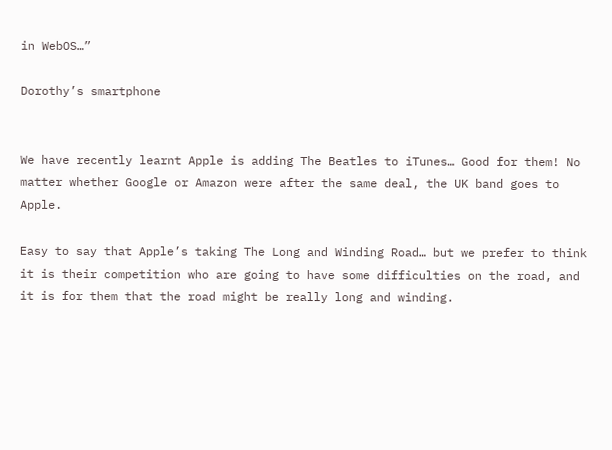in WebOS…”

Dorothy’s smartphone


We have recently learnt Apple is adding The Beatles to iTunes… Good for them! No matter whether Google or Amazon were after the same deal, the UK band goes to Apple.

Easy to say that Apple’s taking The Long and Winding Road… but we prefer to think it is their competition who are going to have some difficulties on the road, and it is for them that the road might be really long and winding.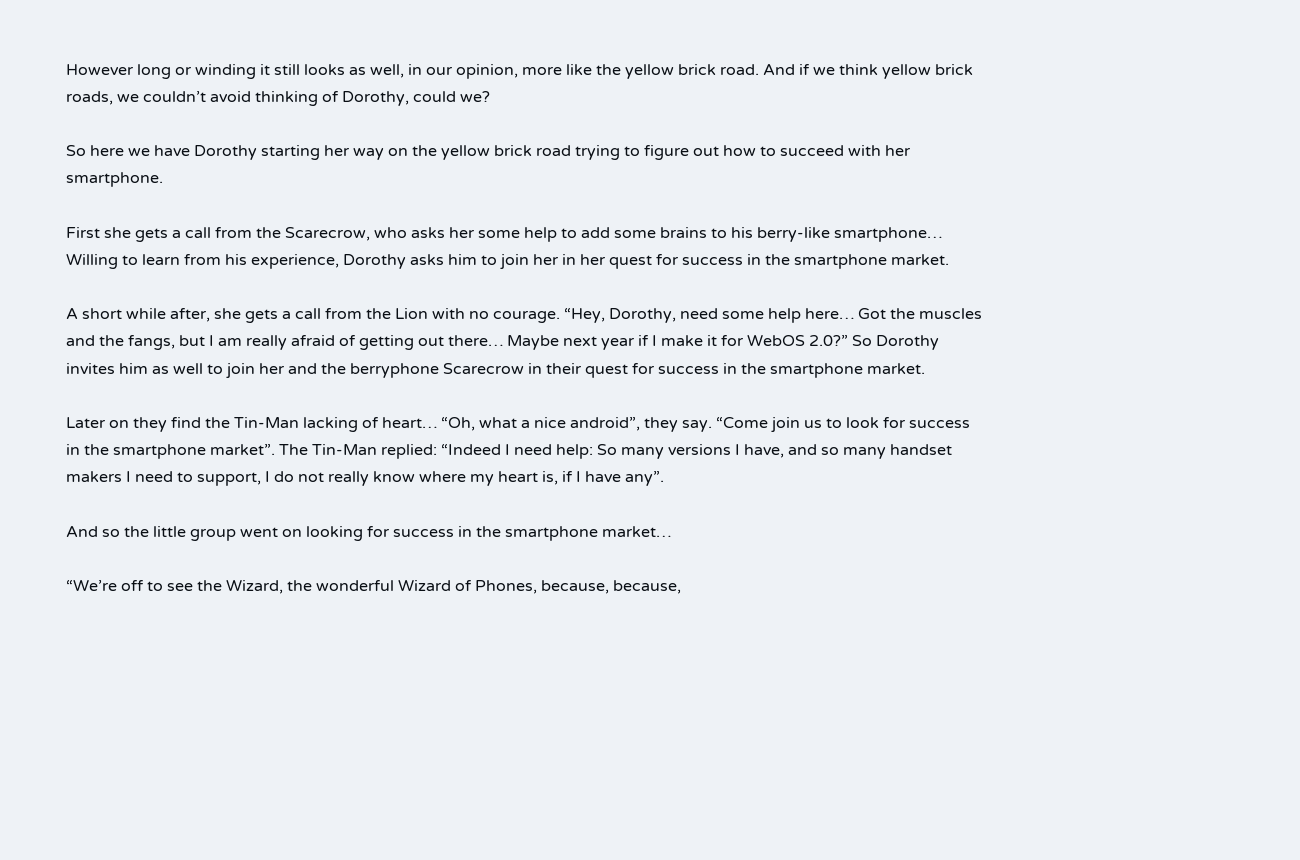However long or winding it still looks as well, in our opinion, more like the yellow brick road. And if we think yellow brick roads, we couldn’t avoid thinking of Dorothy, could we?

So here we have Dorothy starting her way on the yellow brick road trying to figure out how to succeed with her smartphone.

First she gets a call from the Scarecrow, who asks her some help to add some brains to his berry-like smartphone… Willing to learn from his experience, Dorothy asks him to join her in her quest for success in the smartphone market.

A short while after, she gets a call from the Lion with no courage. “Hey, Dorothy, need some help here… Got the muscles and the fangs, but I am really afraid of getting out there… Maybe next year if I make it for WebOS 2.0?” So Dorothy invites him as well to join her and the berryphone Scarecrow in their quest for success in the smartphone market.

Later on they find the Tin-Man lacking of heart… “Oh, what a nice android”, they say. “Come join us to look for success in the smartphone market”. The Tin-Man replied: “Indeed I need help: So many versions I have, and so many handset makers I need to support, I do not really know where my heart is, if I have any”.

And so the little group went on looking for success in the smartphone market…

“We’re off to see the Wizard, the wonderful Wizard of Phones, because, because,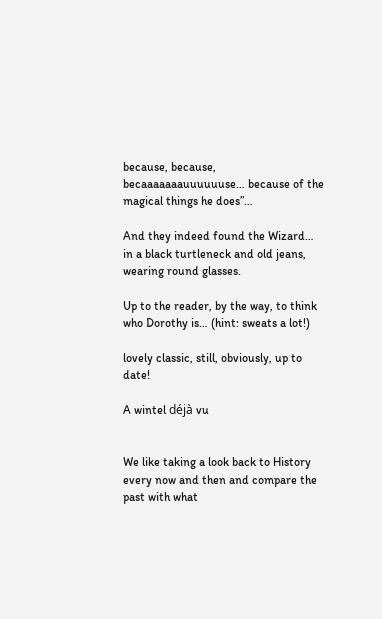because, because, becaaaaaaauuuuuuse… because of the magical things he does”…

And they indeed found the Wizard… in a black turtleneck and old jeans, wearing round glasses.

Up to the reader, by the way, to think who Dorothy is… (hint: sweats a lot!)

lovely classic, still, obviously, up to date!

A wintel déjà vu


We like taking a look back to History every now and then and compare the past with what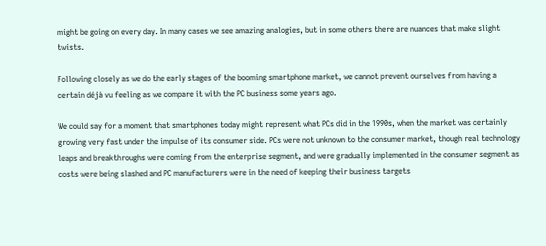might be going on every day. In many cases we see amazing analogies, but in some others there are nuances that make slight twists.

Following closely as we do the early stages of the booming smartphone market, we cannot prevent ourselves from having a certain déjà vu feeling as we compare it with the PC business some years ago.

We could say for a moment that smartphones today might represent what PCs did in the 1990s, when the market was certainly growing very fast under the impulse of its consumer side. PCs were not unknown to the consumer market, though real technology leaps and breakthroughs were coming from the enterprise segment, and were gradually implemented in the consumer segment as costs were being slashed and PC manufacturers were in the need of keeping their business targets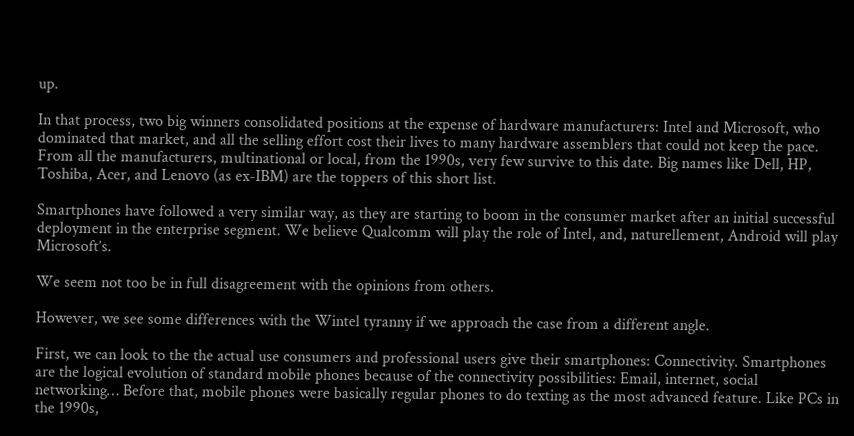up.

In that process, two big winners consolidated positions at the expense of hardware manufacturers: Intel and Microsoft, who dominated that market, and all the selling effort cost their lives to many hardware assemblers that could not keep the pace. From all the manufacturers, multinational or local, from the 1990s, very few survive to this date. Big names like Dell, HP, Toshiba, Acer, and Lenovo (as ex-IBM) are the toppers of this short list.

Smartphones have followed a very similar way, as they are starting to boom in the consumer market after an initial successful deployment in the enterprise segment. We believe Qualcomm will play the role of Intel, and, naturellement, Android will play Microsoft’s.

We seem not too be in full disagreement with the opinions from others.

However, we see some differences with the Wintel tyranny if we approach the case from a different angle.

First, we can look to the the actual use consumers and professional users give their smartphones: Connectivity. Smartphones are the logical evolution of standard mobile phones because of the connectivity possibilities: Email, internet, social networking… Before that, mobile phones were basically regular phones to do texting as the most advanced feature. Like PCs in the 1990s,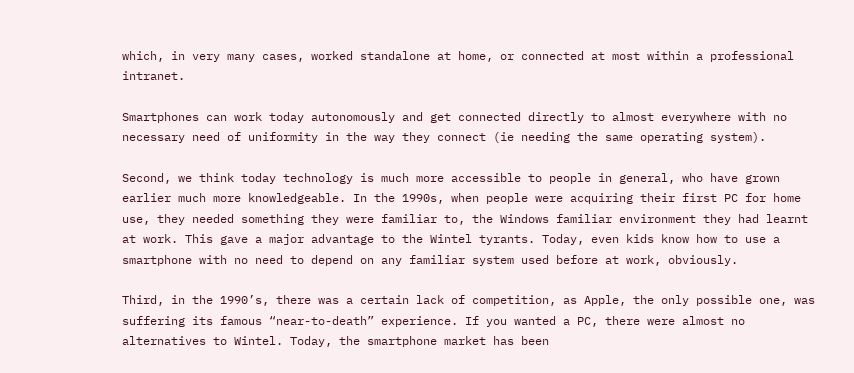which, in very many cases, worked standalone at home, or connected at most within a professional intranet.

Smartphones can work today autonomously and get connected directly to almost everywhere with no necessary need of uniformity in the way they connect (ie needing the same operating system).

Second, we think today technology is much more accessible to people in general, who have grown earlier much more knowledgeable. In the 1990s, when people were acquiring their first PC for home use, they needed something they were familiar to, the Windows familiar environment they had learnt at work. This gave a major advantage to the Wintel tyrants. Today, even kids know how to use a smartphone with no need to depend on any familiar system used before at work, obviously.

Third, in the 1990’s, there was a certain lack of competition, as Apple, the only possible one, was suffering its famous “near-to-death” experience. If you wanted a PC, there were almost no alternatives to Wintel. Today, the smartphone market has been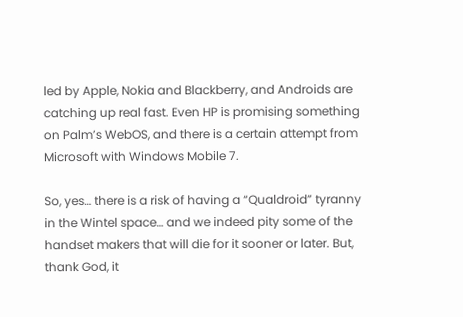led by Apple, Nokia and Blackberry, and Androids are catching up real fast. Even HP is promising something on Palm’s WebOS, and there is a certain attempt from Microsoft with Windows Mobile 7.

So, yes… there is a risk of having a “Qualdroid” tyranny in the Wintel space… and we indeed pity some of the handset makers that will die for it sooner or later. But, thank God, it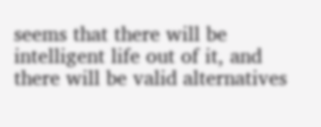seems that there will be intelligent life out of it, and there will be valid alternatives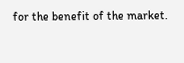for the benefit of the market.